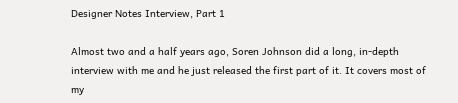Designer Notes Interview, Part 1

Almost two and a half years ago, Soren Johnson did a long, in-depth interview with me and he just released the first part of it. It covers most of my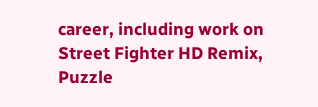career, including work on Street Fighter HD Remix, Puzzle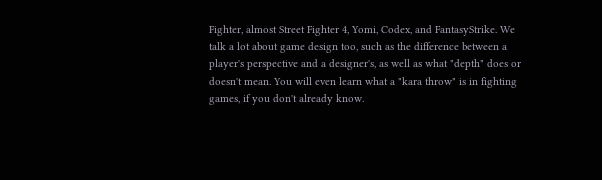Fighter, almost Street Fighter 4, Yomi, Codex, and FantasyStrike. We talk a lot about game design too, such as the difference between a player's perspective and a designer's, as well as what "depth" does or doesn't mean. You will even learn what a "kara throw" is in fighting games, if you don't already know.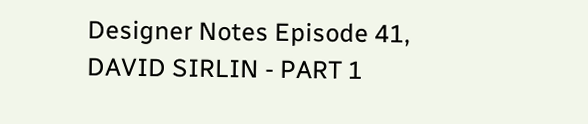Designer Notes Episode 41, DAVID SIRLIN - PART 1